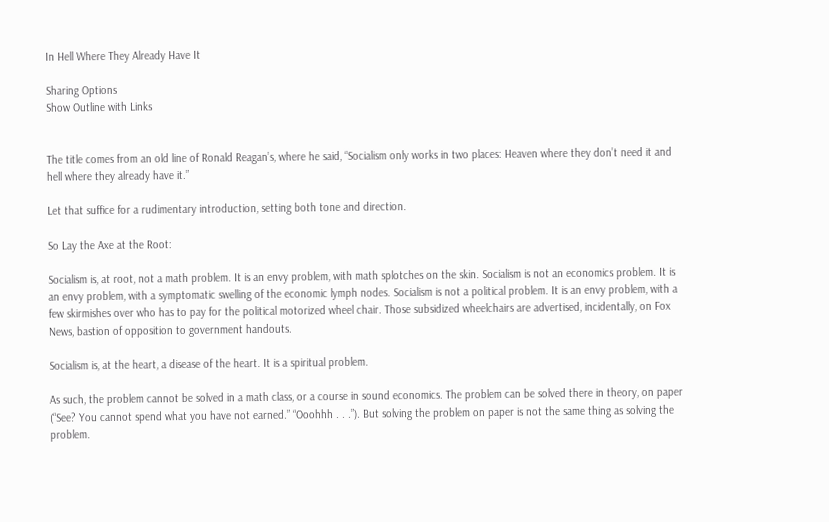In Hell Where They Already Have It

Sharing Options
Show Outline with Links


The title comes from an old line of Ronald Reagan’s, where he said, “Socialism only works in two places: Heaven where they don’t need it and hell where they already have it.”

Let that suffice for a rudimentary introduction, setting both tone and direction.

So Lay the Axe at the Root:

Socialism is, at root, not a math problem. It is an envy problem, with math splotches on the skin. Socialism is not an economics problem. It is an envy problem, with a symptomatic swelling of the economic lymph nodes. Socialism is not a political problem. It is an envy problem, with a few skirmishes over who has to pay for the political motorized wheel chair. Those subsidized wheelchairs are advertised, incidentally, on Fox News, bastion of opposition to government handouts.

Socialism is, at the heart, a disease of the heart. It is a spiritual problem.

As such, the problem cannot be solved in a math class, or a course in sound economics. The problem can be solved there in theory, on paper (“See? You cannot spend what you have not earned.” “Ooohhh . . .”). But solving the problem on paper is not the same thing as solving the problem.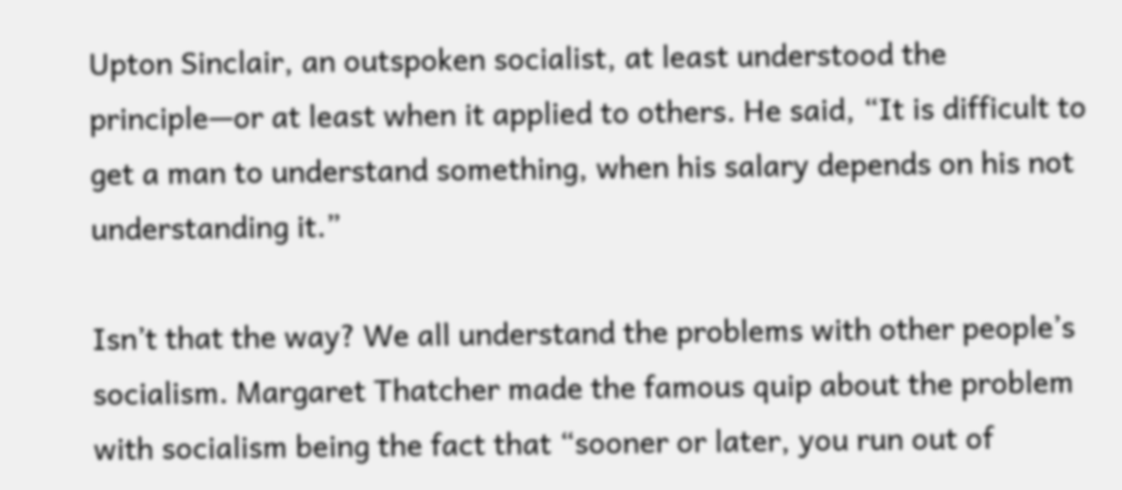Upton Sinclair, an outspoken socialist, at least understood the principle—or at least when it applied to others. He said, “It is difficult to get a man to understand something, when his salary depends on his not understanding it.”

Isn’t that the way? We all understand the problems with other people’s socialism. Margaret Thatcher made the famous quip about the problem with socialism being the fact that “sooner or later, you run out of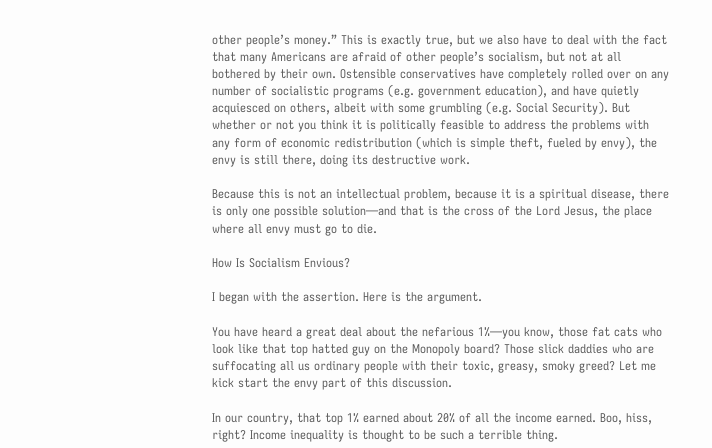other people’s money.” This is exactly true, but we also have to deal with the fact that many Americans are afraid of other people’s socialism, but not at all bothered by their own. Ostensible conservatives have completely rolled over on any number of socialistic programs (e.g. government education), and have quietly acquiesced on others, albeit with some grumbling (e.g. Social Security). But whether or not you think it is politically feasible to address the problems with any form of economic redistribution (which is simple theft, fueled by envy), the envy is still there, doing its destructive work.

Because this is not an intellectual problem, because it is a spiritual disease, there is only one possible solution—and that is the cross of the Lord Jesus, the place where all envy must go to die.

How Is Socialism Envious?

I began with the assertion. Here is the argument.

You have heard a great deal about the nefarious 1%—you know, those fat cats who look like that top hatted guy on the Monopoly board? Those slick daddies who are suffocating all us ordinary people with their toxic, greasy, smoky greed? Let me kick start the envy part of this discussion.

In our country, that top 1% earned about 20% of all the income earned. Boo, hiss, right? Income inequality is thought to be such a terrible thing.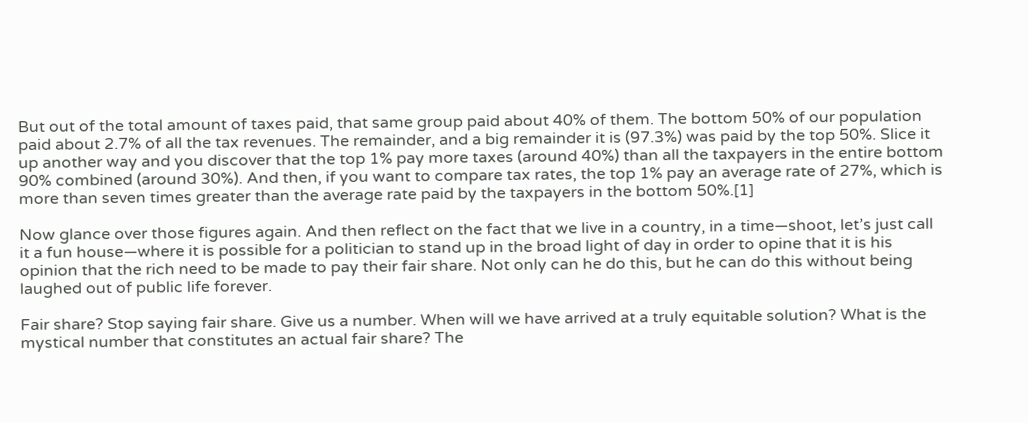But out of the total amount of taxes paid, that same group paid about 40% of them. The bottom 50% of our population paid about 2.7% of all the tax revenues. The remainder, and a big remainder it is (97.3%) was paid by the top 50%. Slice it up another way and you discover that the top 1% pay more taxes (around 40%) than all the taxpayers in the entire bottom 90% combined (around 30%). And then, if you want to compare tax rates, the top 1% pay an average rate of 27%, which is more than seven times greater than the average rate paid by the taxpayers in the bottom 50%.[1]

Now glance over those figures again. And then reflect on the fact that we live in a country, in a time—shoot, let’s just call it a fun house—where it is possible for a politician to stand up in the broad light of day in order to opine that it is his opinion that the rich need to be made to pay their fair share. Not only can he do this, but he can do this without being laughed out of public life forever.

Fair share? Stop saying fair share. Give us a number. When will we have arrived at a truly equitable solution? What is the mystical number that constitutes an actual fair share? The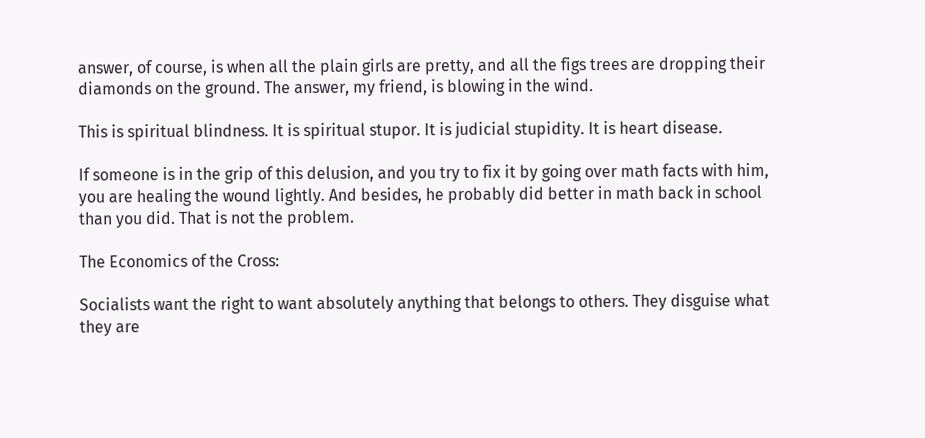answer, of course, is when all the plain girls are pretty, and all the figs trees are dropping their diamonds on the ground. The answer, my friend, is blowing in the wind.

This is spiritual blindness. It is spiritual stupor. It is judicial stupidity. It is heart disease.

If someone is in the grip of this delusion, and you try to fix it by going over math facts with him, you are healing the wound lightly. And besides, he probably did better in math back in school than you did. That is not the problem.

The Economics of the Cross:

Socialists want the right to want absolutely anything that belongs to others. They disguise what they are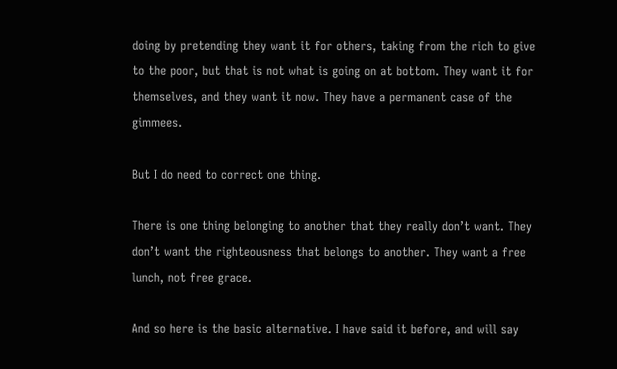doing by pretending they want it for others, taking from the rich to give to the poor, but that is not what is going on at bottom. They want it for themselves, and they want it now. They have a permanent case of the gimmees.

But I do need to correct one thing.

There is one thing belonging to another that they really don’t want. They don’t want the righteousness that belongs to another. They want a free lunch, not free grace.

And so here is the basic alternative. I have said it before, and will say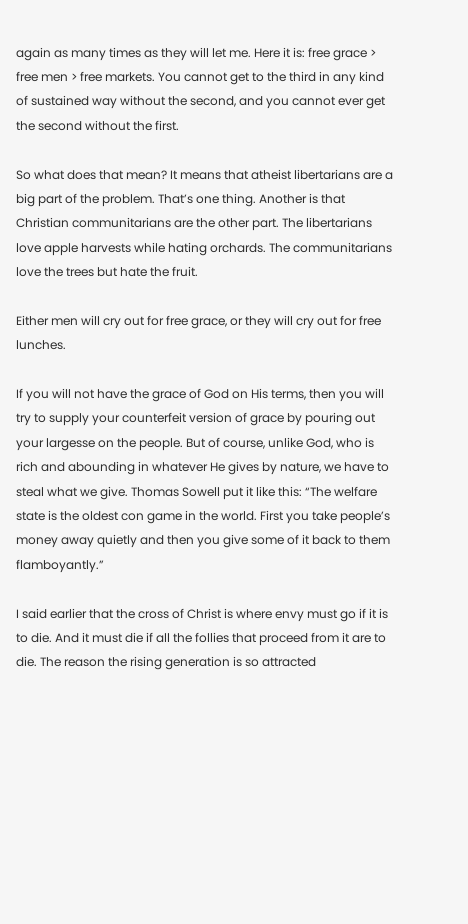again as many times as they will let me. Here it is: free grace > free men > free markets. You cannot get to the third in any kind of sustained way without the second, and you cannot ever get the second without the first.

So what does that mean? It means that atheist libertarians are a big part of the problem. That’s one thing. Another is that Christian communitarians are the other part. The libertarians love apple harvests while hating orchards. The communitarians love the trees but hate the fruit.

Either men will cry out for free grace, or they will cry out for free lunches.

If you will not have the grace of God on His terms, then you will try to supply your counterfeit version of grace by pouring out your largesse on the people. But of course, unlike God, who is rich and abounding in whatever He gives by nature, we have to steal what we give. Thomas Sowell put it like this: “The welfare state is the oldest con game in the world. First you take people’s money away quietly and then you give some of it back to them flamboyantly.”

I said earlier that the cross of Christ is where envy must go if it is to die. And it must die if all the follies that proceed from it are to die. The reason the rising generation is so attracted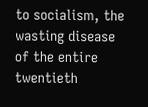to socialism, the wasting disease of the entire twentieth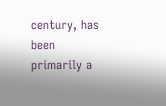century, has been primarily a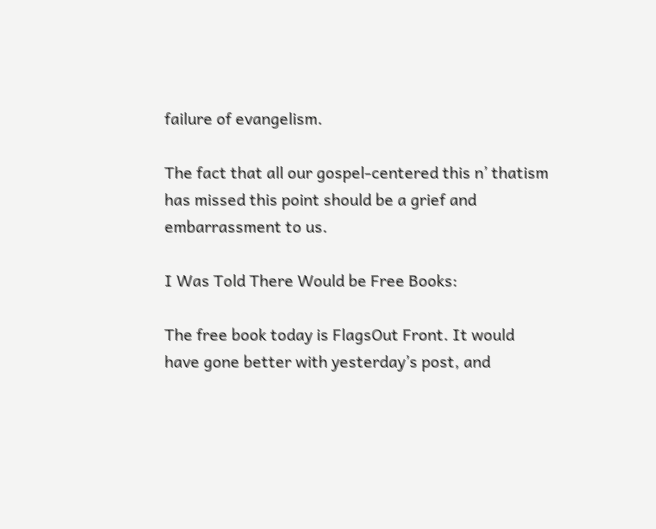failure of evangelism.

The fact that all our gospel-centered this n’ thatism has missed this point should be a grief and embarrassment to us.

I Was Told There Would be Free Books:

The free book today is FlagsOut Front. It would have gone better with yesterday’s post, and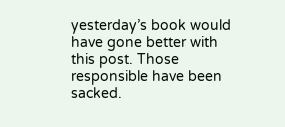yesterday’s book would have gone better with this post. Those responsible have been sacked.